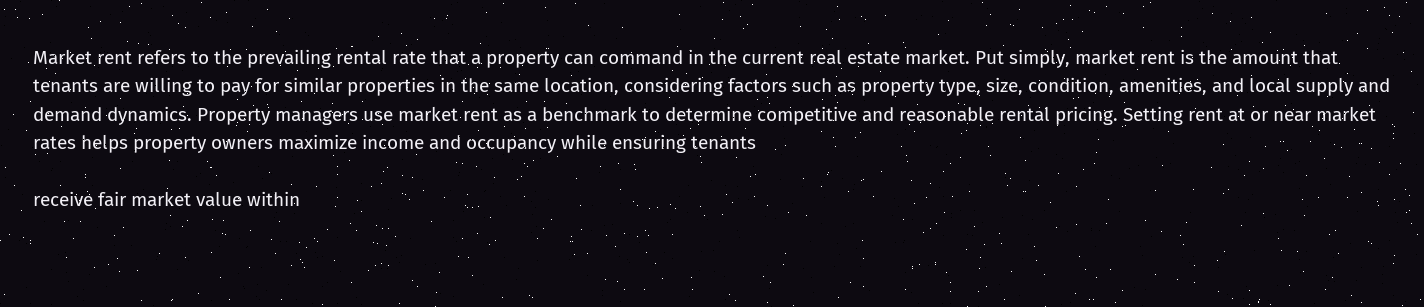Market rent refers to the prevailing rental rate that a property can command in the current real estate market. Put simply, market rent is the amount that tenants are willing to pay for similar properties in the same location, considering factors such as property type, size, condition, amenities, and local supply and demand dynamics. Property managers use market rent as a benchmark to determine competitive and reasonable rental pricing. Setting rent at or near market rates helps property owners maximize income and occupancy while ensuring tenants

receive fair market value within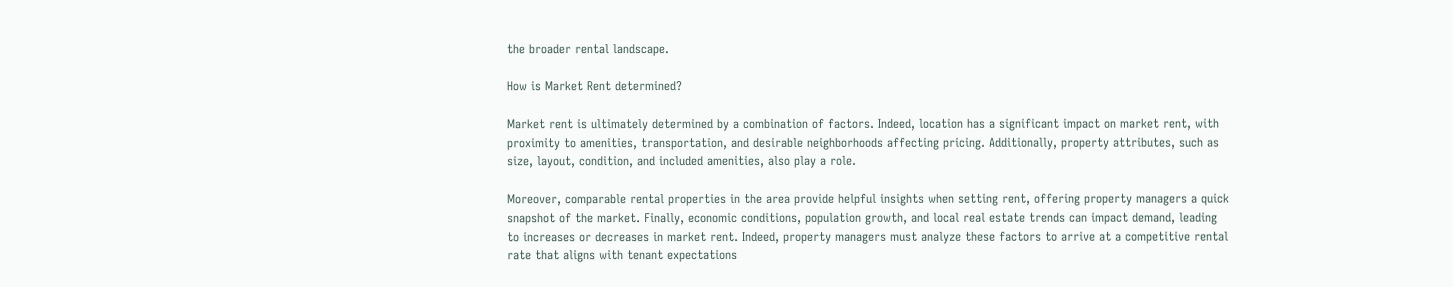the broader rental landscape.

How is Market Rent determined?

Market rent is ultimately determined by a combination of factors. Indeed, location has a significant impact on market rent, with proximity to amenities, transportation, and desirable neighborhoods affecting pricing. Additionally, property attributes, such as size, layout, condition, and included amenities, also play a role.

Moreover, comparable rental properties in the area provide helpful insights when setting rent, offering property managers a quick snapshot of the market. Finally, economic conditions, population growth, and local real estate trends can impact demand, leading to increases or decreases in market rent. Indeed, property managers must analyze these factors to arrive at a competitive rental rate that aligns with tenant expectations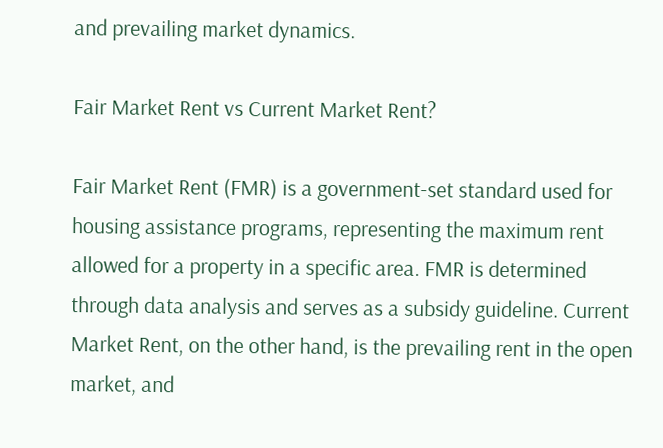and prevailing market dynamics.

Fair Market Rent vs Current Market Rent?

Fair Market Rent (FMR) is a government-set standard used for housing assistance programs, representing the maximum rent allowed for a property in a specific area. FMR is determined through data analysis and serves as a subsidy guideline. Current Market Rent, on the other hand, is the prevailing rent in the open market, and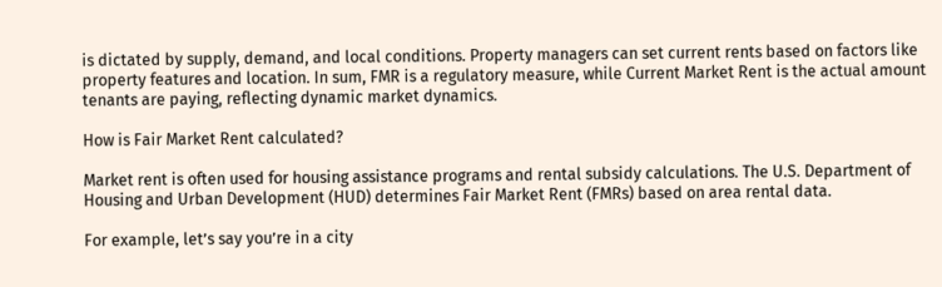is dictated by supply, demand, and local conditions. Property managers can set current rents based on factors like property features and location. In sum, FMR is a regulatory measure, while Current Market Rent is the actual amount tenants are paying, reflecting dynamic market dynamics.

How is Fair Market Rent calculated?

Market rent is often used for housing assistance programs and rental subsidy calculations. The U.S. Department of Housing and Urban Development (HUD) determines Fair Market Rent (FMRs) based on area rental data.

For example, let’s say you’re in a city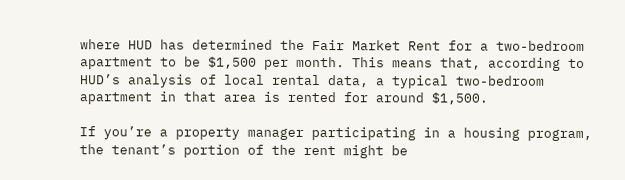where HUD has determined the Fair Market Rent for a two-bedroom apartment to be $1,500 per month. This means that, according to HUD’s analysis of local rental data, a typical two-bedroom apartment in that area is rented for around $1,500.

If you’re a property manager participating in a housing program, the tenant’s portion of the rent might be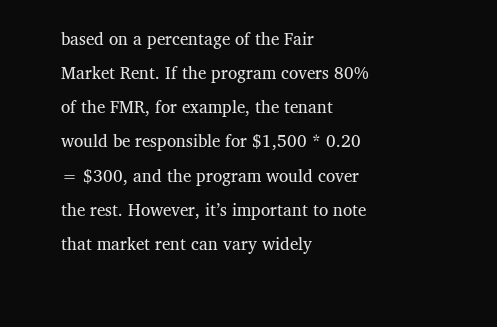based on a percentage of the Fair Market Rent. If the program covers 80% of the FMR, for example, the tenant would be responsible for $1,500 * 0.20 = $300, and the program would cover the rest. However, it’s important to note that market rent can vary widely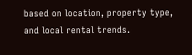based on location, property type, and local rental trends.